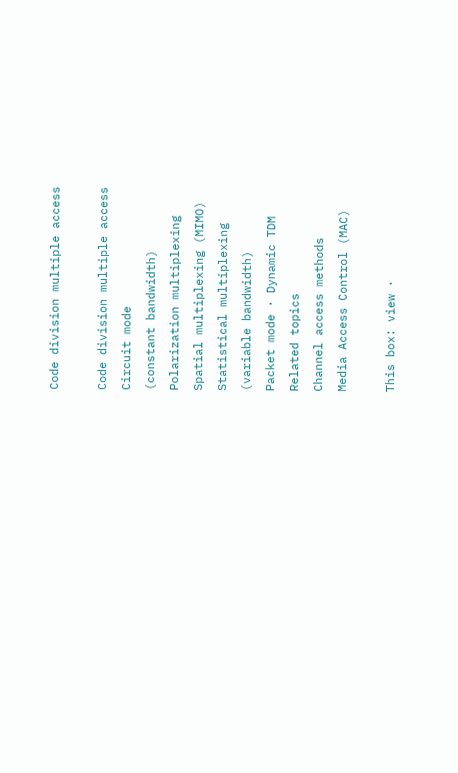Code division multiple access

Code division multiple access
Circuit mode
(constant bandwidth)
Polarization multiplexing
Spatial multiplexing (MIMO)
Statistical multiplexing
(variable bandwidth)
Packet mode · Dynamic TDM
Related topics
Channel access methods
Media Access Control (MAC)

This box: view ·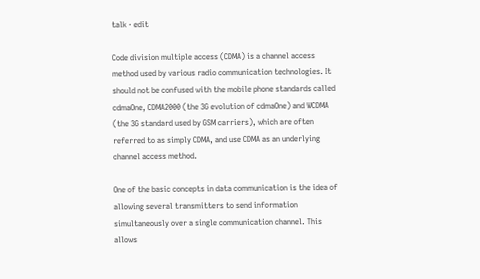talk · edit

Code division multiple access (CDMA) is a channel access method used by various radio communication technologies. It should not be confused with the mobile phone standards called cdmaOne, CDMA2000 (the 3G evolution of cdmaOne) and WCDMA (the 3G standard used by GSM carriers), which are often referred to as simply CDMA, and use CDMA as an underlying channel access method.

One of the basic concepts in data communication is the idea of allowing several transmitters to send information simultaneously over a single communication channel. This allows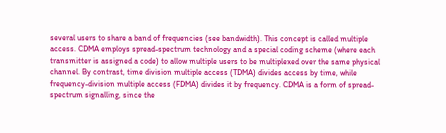several users to share a band of frequencies (see bandwidth). This concept is called multiple access. CDMA employs spread-spectrum technology and a special coding scheme (where each transmitter is assigned a code) to allow multiple users to be multiplexed over the same physical channel. By contrast, time division multiple access (TDMA) divides access by time, while frequency-division multiple access (FDMA) divides it by frequency. CDMA is a form of spread-spectrum signalling, since the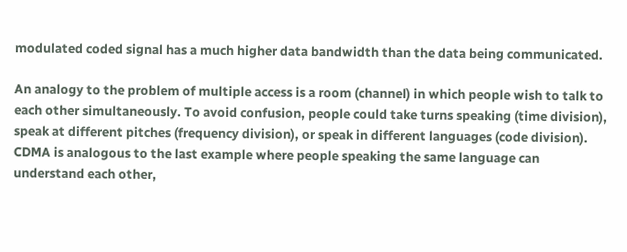modulated coded signal has a much higher data bandwidth than the data being communicated.

An analogy to the problem of multiple access is a room (channel) in which people wish to talk to each other simultaneously. To avoid confusion, people could take turns speaking (time division), speak at different pitches (frequency division), or speak in different languages (code division). CDMA is analogous to the last example where people speaking the same language can understand each other,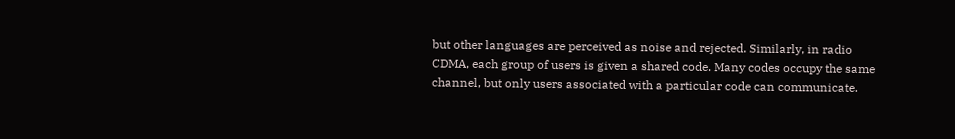but other languages are perceived as noise and rejected. Similarly, in radio CDMA, each group of users is given a shared code. Many codes occupy the same channel, but only users associated with a particular code can communicate.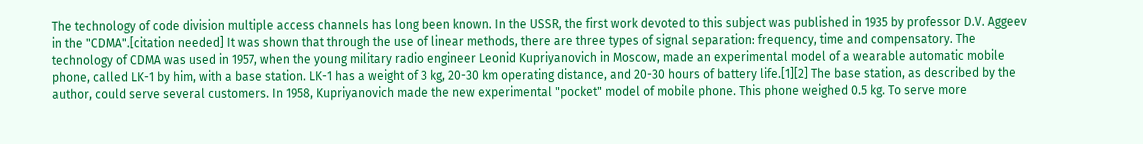The technology of code division multiple access channels has long been known. In the USSR, the first work devoted to this subject was published in 1935 by professor D.V. Aggeev in the "CDMA".[citation needed] It was shown that through the use of linear methods, there are three types of signal separation: frequency, time and compensatory. The technology of CDMA was used in 1957, when the young military radio engineer Leonid Kupriyanovich in Moscow, made an experimental model of a wearable automatic mobile phone, called LK-1 by him, with a base station. LK-1 has a weight of 3 kg, 20-30 km operating distance, and 20-30 hours of battery life.[1][2] The base station, as described by the author, could serve several customers. In 1958, Kupriyanovich made the new experimental "pocket" model of mobile phone. This phone weighed 0.5 kg. To serve more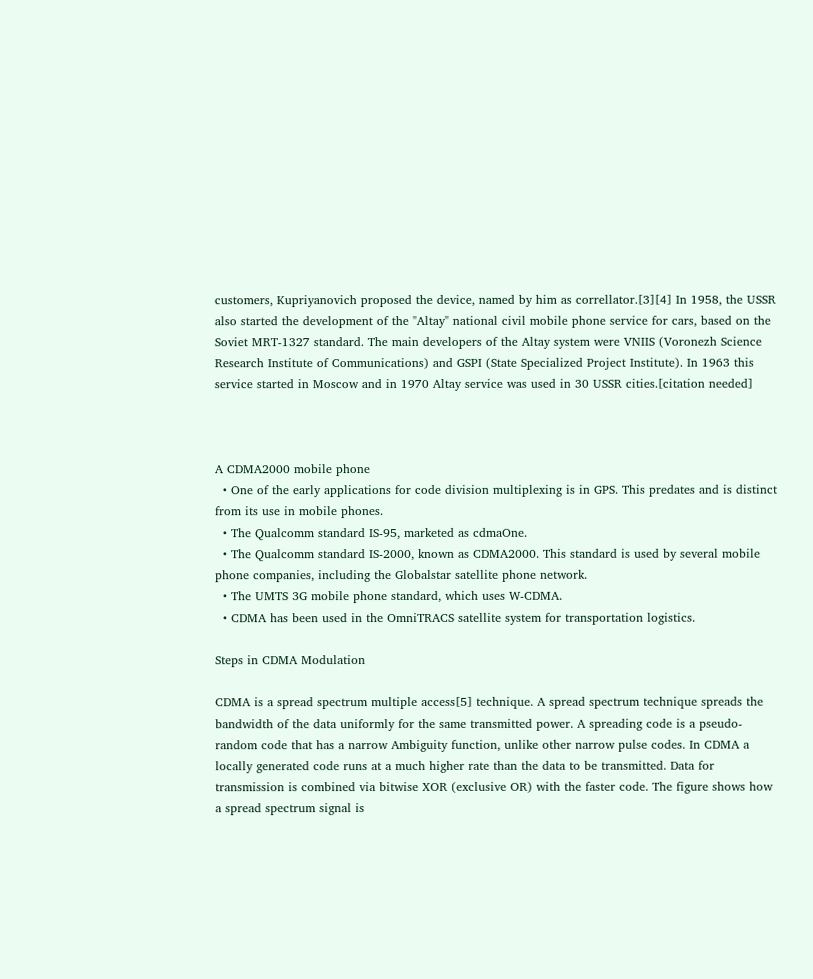customers, Kupriyanovich proposed the device, named by him as correllator.[3][4] In 1958, the USSR also started the development of the "Altay" national civil mobile phone service for cars, based on the Soviet MRT-1327 standard. The main developers of the Altay system were VNIIS (Voronezh Science Research Institute of Communications) and GSPI (State Specialized Project Institute). In 1963 this service started in Moscow and in 1970 Altay service was used in 30 USSR cities.[citation needed]



A CDMA2000 mobile phone
  • One of the early applications for code division multiplexing is in GPS. This predates and is distinct from its use in mobile phones.
  • The Qualcomm standard IS-95, marketed as cdmaOne.
  • The Qualcomm standard IS-2000, known as CDMA2000. This standard is used by several mobile phone companies, including the Globalstar satellite phone network.
  • The UMTS 3G mobile phone standard, which uses W-CDMA.
  • CDMA has been used in the OmniTRACS satellite system for transportation logistics.

Steps in CDMA Modulation

CDMA is a spread spectrum multiple access[5] technique. A spread spectrum technique spreads the bandwidth of the data uniformly for the same transmitted power. A spreading code is a pseudo-random code that has a narrow Ambiguity function, unlike other narrow pulse codes. In CDMA a locally generated code runs at a much higher rate than the data to be transmitted. Data for transmission is combined via bitwise XOR (exclusive OR) with the faster code. The figure shows how a spread spectrum signal is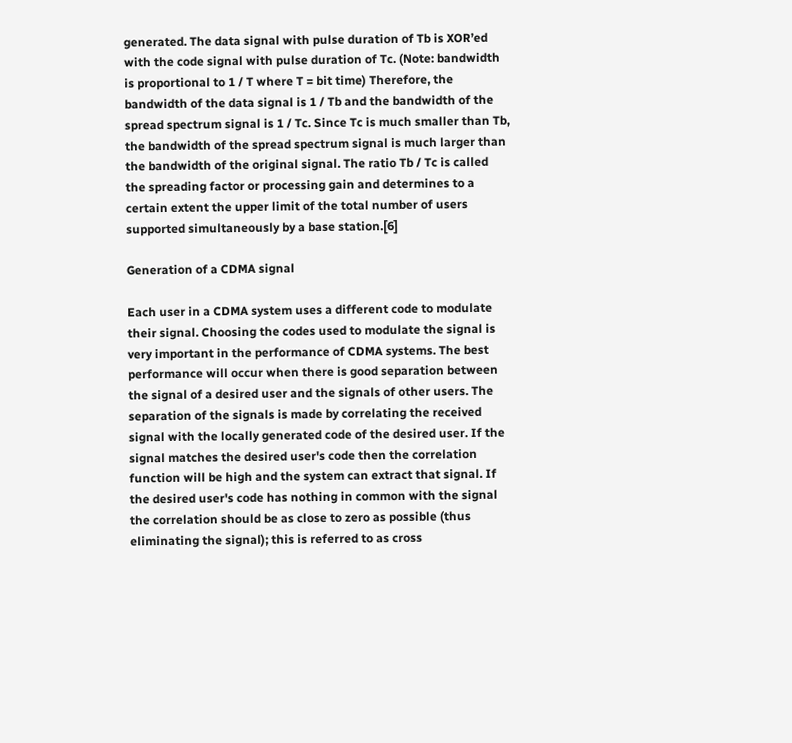generated. The data signal with pulse duration of Tb is XOR’ed with the code signal with pulse duration of Tc. (Note: bandwidth is proportional to 1 / T where T = bit time) Therefore, the bandwidth of the data signal is 1 / Tb and the bandwidth of the spread spectrum signal is 1 / Tc. Since Tc is much smaller than Tb, the bandwidth of the spread spectrum signal is much larger than the bandwidth of the original signal. The ratio Tb / Tc is called the spreading factor or processing gain and determines to a certain extent the upper limit of the total number of users supported simultaneously by a base station.[6]

Generation of a CDMA signal

Each user in a CDMA system uses a different code to modulate their signal. Choosing the codes used to modulate the signal is very important in the performance of CDMA systems. The best performance will occur when there is good separation between the signal of a desired user and the signals of other users. The separation of the signals is made by correlating the received signal with the locally generated code of the desired user. If the signal matches the desired user's code then the correlation function will be high and the system can extract that signal. If the desired user's code has nothing in common with the signal the correlation should be as close to zero as possible (thus eliminating the signal); this is referred to as cross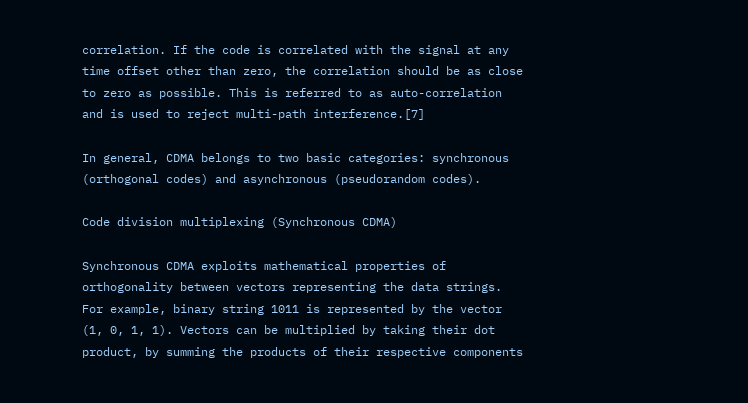correlation. If the code is correlated with the signal at any time offset other than zero, the correlation should be as close to zero as possible. This is referred to as auto-correlation and is used to reject multi-path interference.[7]

In general, CDMA belongs to two basic categories: synchronous (orthogonal codes) and asynchronous (pseudorandom codes).

Code division multiplexing (Synchronous CDMA)

Synchronous CDMA exploits mathematical properties of orthogonality between vectors representing the data strings. For example, binary string 1011 is represented by the vector (1, 0, 1, 1). Vectors can be multiplied by taking their dot product, by summing the products of their respective components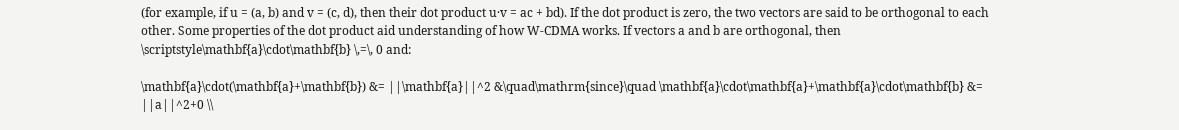(for example, if u = (a, b) and v = (c, d), then their dot product u·v = ac + bd). If the dot product is zero, the two vectors are said to be orthogonal to each other. Some properties of the dot product aid understanding of how W-CDMA works. If vectors a and b are orthogonal, then \scriptstyle\mathbf{a}\cdot\mathbf{b} \,=\, 0 and:

\mathbf{a}\cdot(\mathbf{a}+\mathbf{b}) &= ||\mathbf{a}||^2 &\quad\mathrm{since}\quad \mathbf{a}\cdot\mathbf{a}+\mathbf{a}\cdot\mathbf{b} &= ||a||^2+0 \\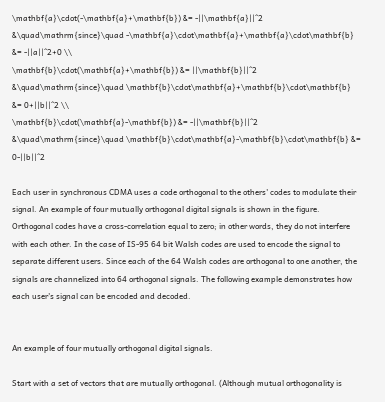\mathbf{a}\cdot(-\mathbf{a}+\mathbf{b}) &= -||\mathbf{a}||^2 &\quad\mathrm{since}\quad -\mathbf{a}\cdot\mathbf{a}+\mathbf{a}\cdot\mathbf{b} &= -||a||^2+0 \\
\mathbf{b}\cdot(\mathbf{a}+\mathbf{b}) &= ||\mathbf{b}||^2 &\quad\mathrm{since}\quad \mathbf{b}\cdot\mathbf{a}+\mathbf{b}\cdot\mathbf{b} &= 0+||b||^2 \\
\mathbf{b}\cdot(\mathbf{a}-\mathbf{b}) &= -||\mathbf{b}||^2 &\quad\mathrm{since}\quad \mathbf{b}\cdot\mathbf{a}-\mathbf{b}\cdot\mathbf{b} &= 0-||b||^2

Each user in synchronous CDMA uses a code orthogonal to the others' codes to modulate their signal. An example of four mutually orthogonal digital signals is shown in the figure. Orthogonal codes have a cross-correlation equal to zero; in other words, they do not interfere with each other. In the case of IS-95 64 bit Walsh codes are used to encode the signal to separate different users. Since each of the 64 Walsh codes are orthogonal to one another, the signals are channelized into 64 orthogonal signals. The following example demonstrates how each user's signal can be encoded and decoded.


An example of four mutually orthogonal digital signals.

Start with a set of vectors that are mutually orthogonal. (Although mutual orthogonality is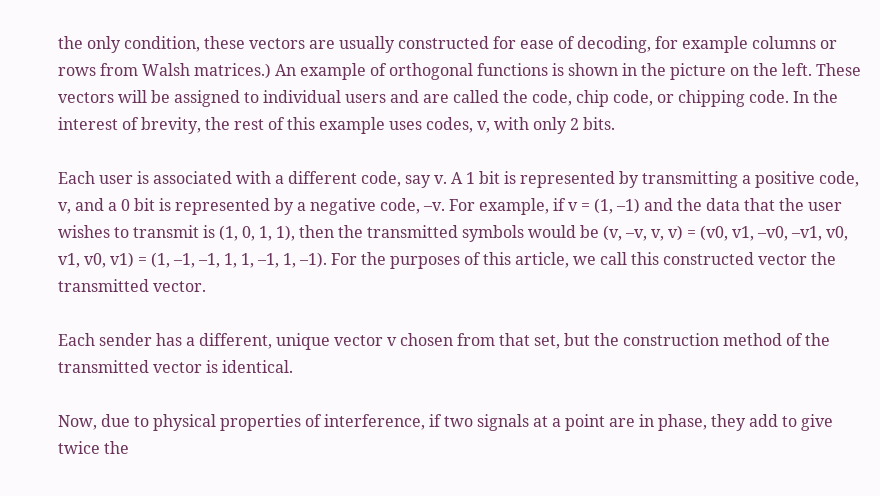the only condition, these vectors are usually constructed for ease of decoding, for example columns or rows from Walsh matrices.) An example of orthogonal functions is shown in the picture on the left. These vectors will be assigned to individual users and are called the code, chip code, or chipping code. In the interest of brevity, the rest of this example uses codes, v, with only 2 bits.

Each user is associated with a different code, say v. A 1 bit is represented by transmitting a positive code, v, and a 0 bit is represented by a negative code, –v. For example, if v = (1, –1) and the data that the user wishes to transmit is (1, 0, 1, 1), then the transmitted symbols would be (v, –v, v, v) = (v0, v1, –v0, –v1, v0, v1, v0, v1) = (1, –1, –1, 1, 1, –1, 1, –1). For the purposes of this article, we call this constructed vector the transmitted vector.

Each sender has a different, unique vector v chosen from that set, but the construction method of the transmitted vector is identical.

Now, due to physical properties of interference, if two signals at a point are in phase, they add to give twice the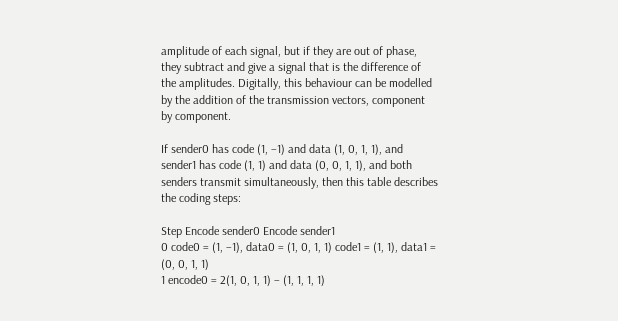amplitude of each signal, but if they are out of phase, they subtract and give a signal that is the difference of the amplitudes. Digitally, this behaviour can be modelled by the addition of the transmission vectors, component by component.

If sender0 has code (1, –1) and data (1, 0, 1, 1), and sender1 has code (1, 1) and data (0, 0, 1, 1), and both senders transmit simultaneously, then this table describes the coding steps:

Step Encode sender0 Encode sender1
0 code0 = (1, –1), data0 = (1, 0, 1, 1) code1 = (1, 1), data1 = (0, 0, 1, 1)
1 encode0 = 2(1, 0, 1, 1) – (1, 1, 1, 1)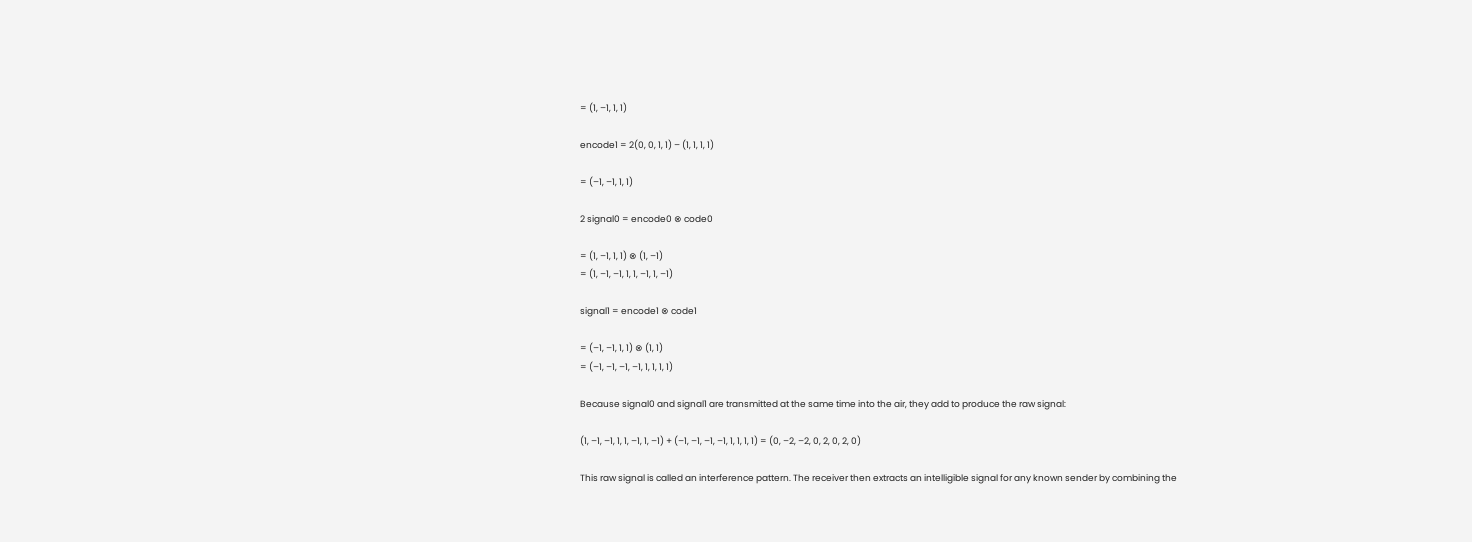= (1, –1, 1, 1)

encode1 = 2(0, 0, 1, 1) – (1, 1, 1, 1)

= (–1, –1, 1, 1)

2 signal0 = encode0 ⊗ code0

= (1, –1, 1, 1) ⊗ (1, –1)
= (1, –1, –1, 1, 1, –1, 1, –1)

signal1 = encode1 ⊗ code1

= (–1, –1, 1, 1) ⊗ (1, 1)
= (–1, –1, –1, –1, 1, 1, 1, 1)

Because signal0 and signal1 are transmitted at the same time into the air, they add to produce the raw signal:

(1, –1, –1, 1, 1, –1, 1, –1) + (–1, –1, –1, –1, 1, 1, 1, 1) = (0, –2, –2, 0, 2, 0, 2, 0)

This raw signal is called an interference pattern. The receiver then extracts an intelligible signal for any known sender by combining the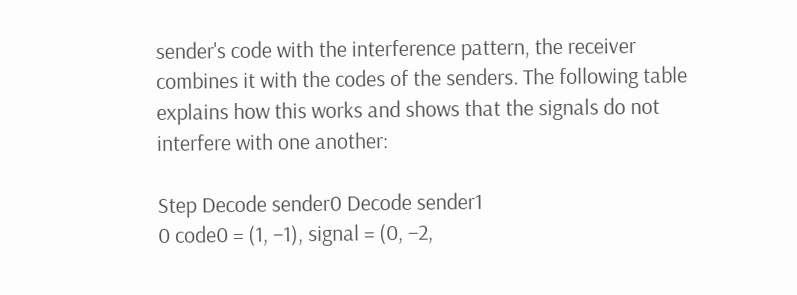sender's code with the interference pattern, the receiver combines it with the codes of the senders. The following table explains how this works and shows that the signals do not interfere with one another:

Step Decode sender0 Decode sender1
0 code0 = (1, –1), signal = (0, –2,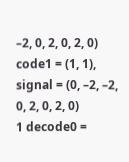–2, 0, 2, 0, 2, 0) code1 = (1, 1), signal = (0, –2, –2, 0, 2, 0, 2, 0)
1 decode0 =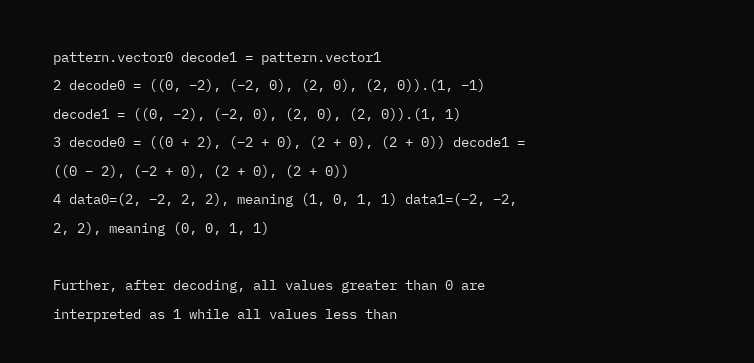pattern.vector0 decode1 = pattern.vector1
2 decode0 = ((0, –2), (–2, 0), (2, 0), (2, 0)).(1, –1) decode1 = ((0, –2), (–2, 0), (2, 0), (2, 0)).(1, 1)
3 decode0 = ((0 + 2), (–2 + 0), (2 + 0), (2 + 0)) decode1 = ((0 – 2), (–2 + 0), (2 + 0), (2 + 0))
4 data0=(2, –2, 2, 2), meaning (1, 0, 1, 1) data1=(–2, –2, 2, 2), meaning (0, 0, 1, 1)

Further, after decoding, all values greater than 0 are interpreted as 1 while all values less than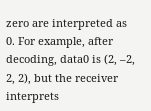zero are interpreted as 0. For example, after decoding, data0 is (2, –2, 2, 2), but the receiver interprets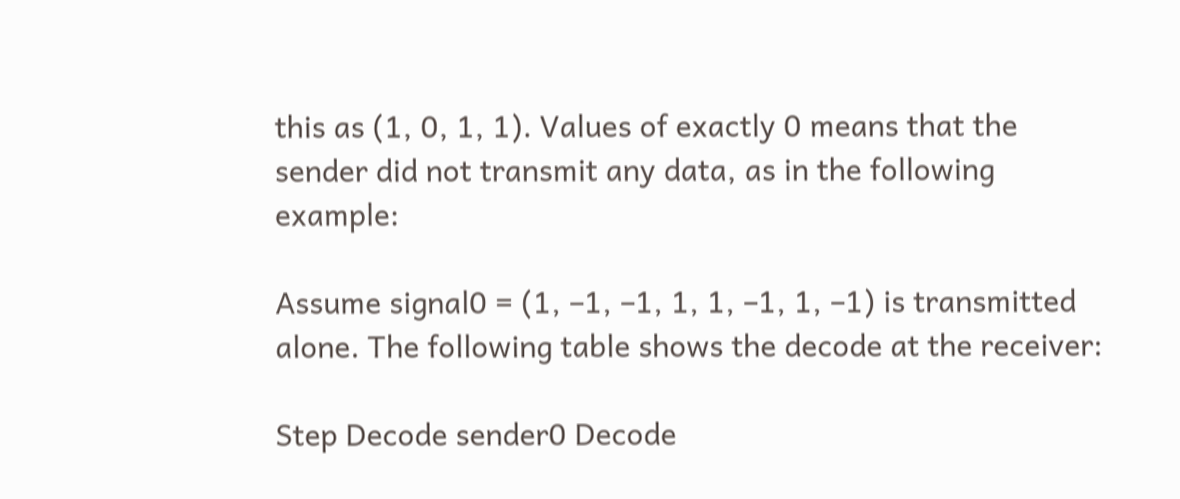this as (1, 0, 1, 1). Values of exactly 0 means that the sender did not transmit any data, as in the following example:

Assume signal0 = (1, –1, –1, 1, 1, –1, 1, –1) is transmitted alone. The following table shows the decode at the receiver:

Step Decode sender0 Decode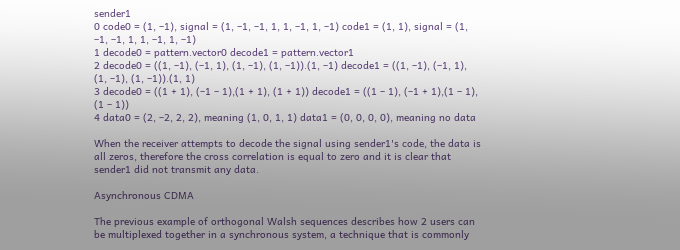sender1
0 code0 = (1, –1), signal = (1, –1, –1, 1, 1, –1, 1, –1) code1 = (1, 1), signal = (1, –1, –1, 1, 1, –1, 1, –1)
1 decode0 = pattern.vector0 decode1 = pattern.vector1
2 decode0 = ((1, –1), (–1, 1), (1, –1), (1, –1)).(1, –1) decode1 = ((1, –1), (–1, 1), (1, –1), (1, –1)).(1, 1)
3 decode0 = ((1 + 1), (–1 – 1),(1 + 1), (1 + 1)) decode1 = ((1 – 1), (–1 + 1),(1 – 1), (1 – 1))
4 data0 = (2, –2, 2, 2), meaning (1, 0, 1, 1) data1 = (0, 0, 0, 0), meaning no data

When the receiver attempts to decode the signal using sender1's code, the data is all zeros, therefore the cross correlation is equal to zero and it is clear that sender1 did not transmit any data.

Asynchronous CDMA

The previous example of orthogonal Walsh sequences describes how 2 users can be multiplexed together in a synchronous system, a technique that is commonly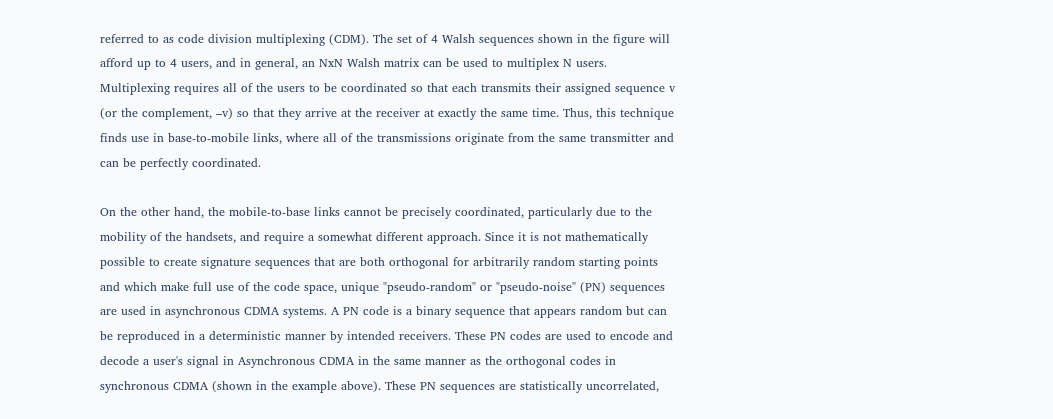referred to as code division multiplexing (CDM). The set of 4 Walsh sequences shown in the figure will afford up to 4 users, and in general, an NxN Walsh matrix can be used to multiplex N users. Multiplexing requires all of the users to be coordinated so that each transmits their assigned sequence v (or the complement, –v) so that they arrive at the receiver at exactly the same time. Thus, this technique finds use in base-to-mobile links, where all of the transmissions originate from the same transmitter and can be perfectly coordinated.

On the other hand, the mobile-to-base links cannot be precisely coordinated, particularly due to the mobility of the handsets, and require a somewhat different approach. Since it is not mathematically possible to create signature sequences that are both orthogonal for arbitrarily random starting points and which make full use of the code space, unique "pseudo-random" or "pseudo-noise" (PN) sequences are used in asynchronous CDMA systems. A PN code is a binary sequence that appears random but can be reproduced in a deterministic manner by intended receivers. These PN codes are used to encode and decode a user's signal in Asynchronous CDMA in the same manner as the orthogonal codes in synchronous CDMA (shown in the example above). These PN sequences are statistically uncorrelated,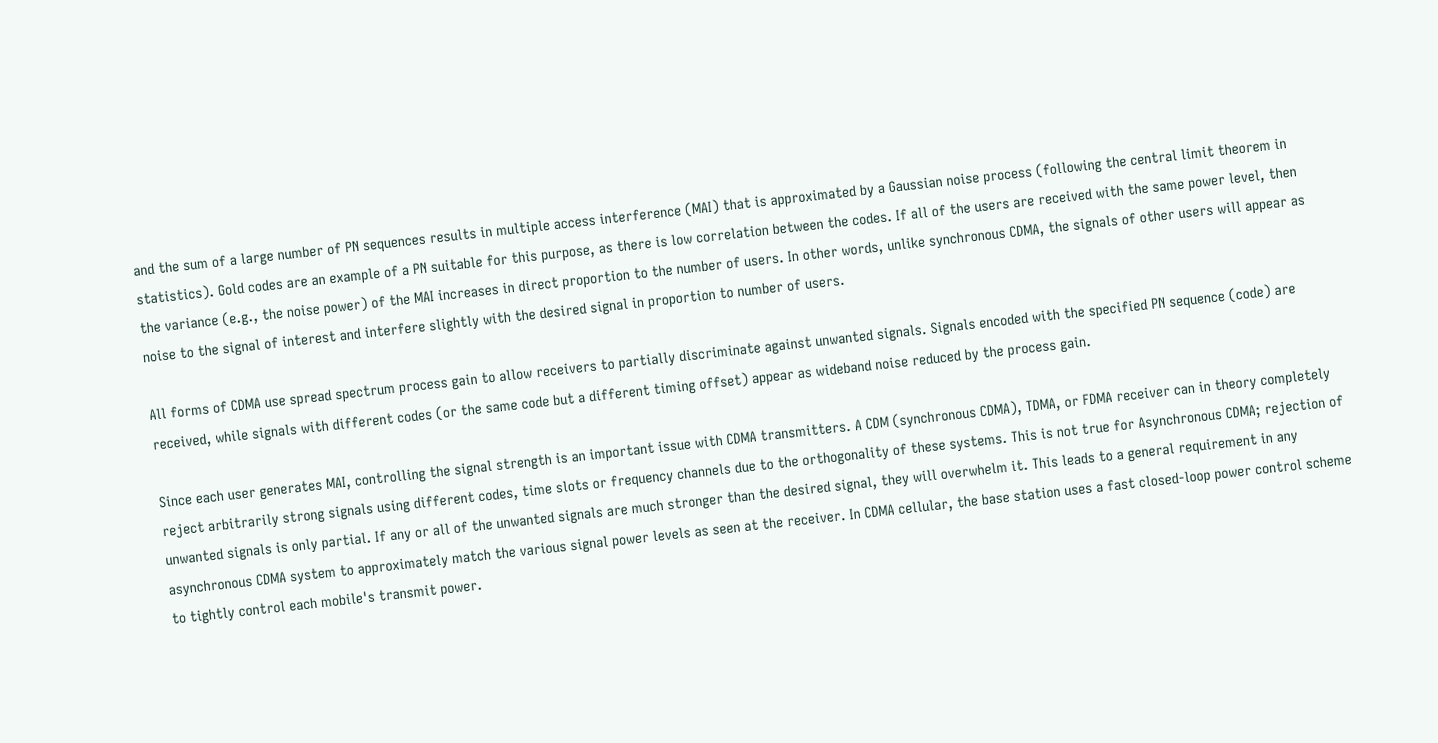and the sum of a large number of PN sequences results in multiple access interference (MAI) that is approximated by a Gaussian noise process (following the central limit theorem in statistics). Gold codes are an example of a PN suitable for this purpose, as there is low correlation between the codes. If all of the users are received with the same power level, then the variance (e.g., the noise power) of the MAI increases in direct proportion to the number of users. In other words, unlike synchronous CDMA, the signals of other users will appear as noise to the signal of interest and interfere slightly with the desired signal in proportion to number of users.

All forms of CDMA use spread spectrum process gain to allow receivers to partially discriminate against unwanted signals. Signals encoded with the specified PN sequence (code) are received, while signals with different codes (or the same code but a different timing offset) appear as wideband noise reduced by the process gain.

Since each user generates MAI, controlling the signal strength is an important issue with CDMA transmitters. A CDM (synchronous CDMA), TDMA, or FDMA receiver can in theory completely reject arbitrarily strong signals using different codes, time slots or frequency channels due to the orthogonality of these systems. This is not true for Asynchronous CDMA; rejection of unwanted signals is only partial. If any or all of the unwanted signals are much stronger than the desired signal, they will overwhelm it. This leads to a general requirement in any asynchronous CDMA system to approximately match the various signal power levels as seen at the receiver. In CDMA cellular, the base station uses a fast closed-loop power control scheme to tightly control each mobile's transmit power.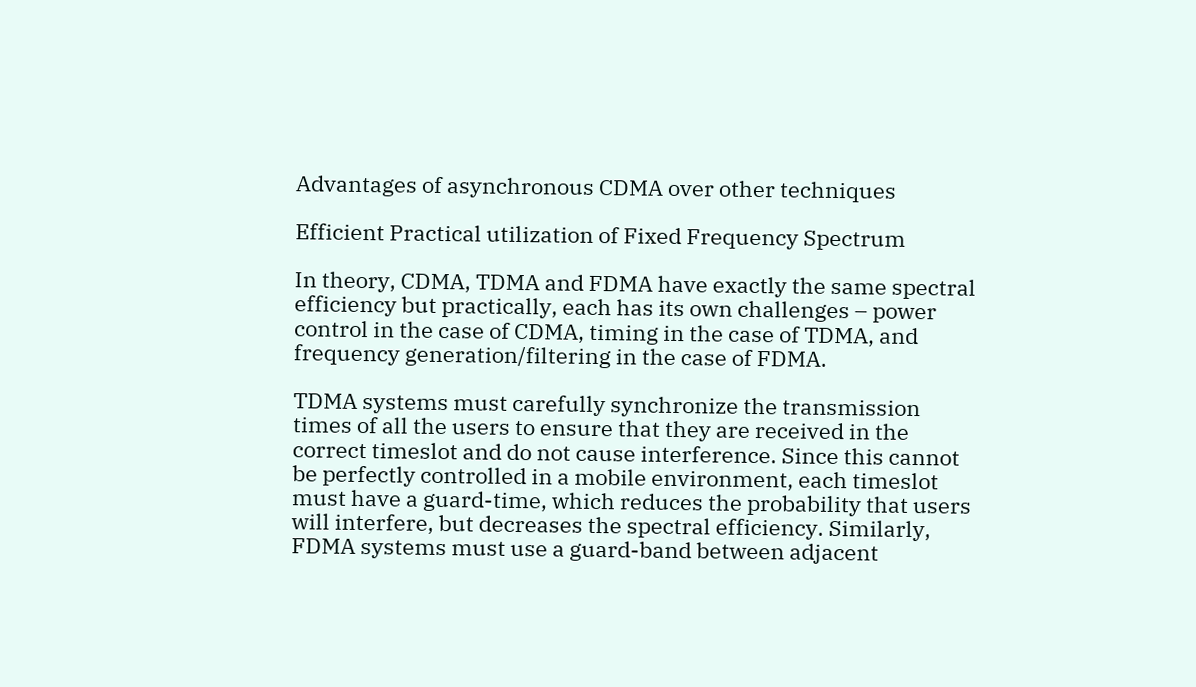Advantages of asynchronous CDMA over other techniques

Efficient Practical utilization of Fixed Frequency Spectrum

In theory, CDMA, TDMA and FDMA have exactly the same spectral efficiency but practically, each has its own challenges – power control in the case of CDMA, timing in the case of TDMA, and frequency generation/filtering in the case of FDMA.

TDMA systems must carefully synchronize the transmission times of all the users to ensure that they are received in the correct timeslot and do not cause interference. Since this cannot be perfectly controlled in a mobile environment, each timeslot must have a guard-time, which reduces the probability that users will interfere, but decreases the spectral efficiency. Similarly, FDMA systems must use a guard-band between adjacent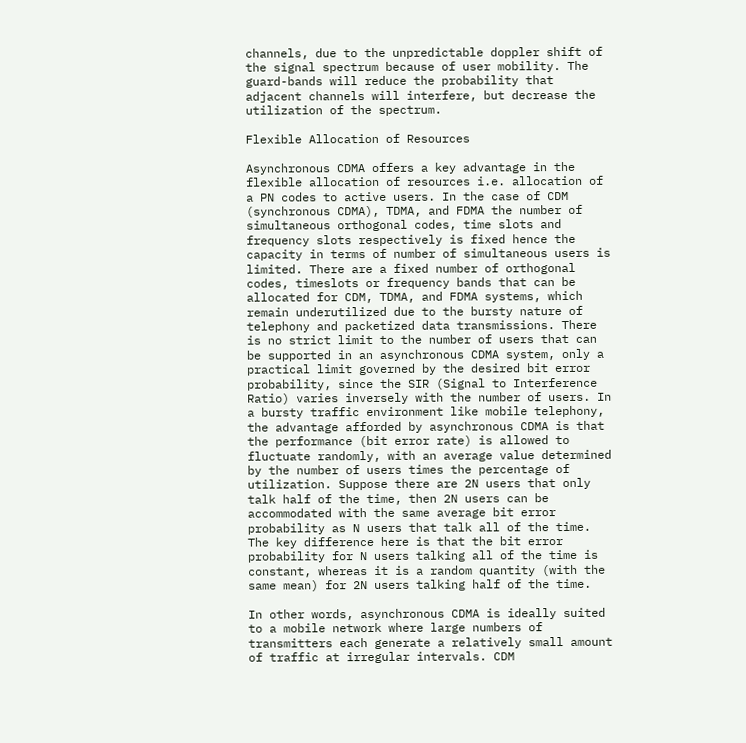channels, due to the unpredictable doppler shift of the signal spectrum because of user mobility. The guard-bands will reduce the probability that adjacent channels will interfere, but decrease the utilization of the spectrum.

Flexible Allocation of Resources

Asynchronous CDMA offers a key advantage in the flexible allocation of resources i.e. allocation of a PN codes to active users. In the case of CDM (synchronous CDMA), TDMA, and FDMA the number of simultaneous orthogonal codes, time slots and frequency slots respectively is fixed hence the capacity in terms of number of simultaneous users is limited. There are a fixed number of orthogonal codes, timeslots or frequency bands that can be allocated for CDM, TDMA, and FDMA systems, which remain underutilized due to the bursty nature of telephony and packetized data transmissions. There is no strict limit to the number of users that can be supported in an asynchronous CDMA system, only a practical limit governed by the desired bit error probability, since the SIR (Signal to Interference Ratio) varies inversely with the number of users. In a bursty traffic environment like mobile telephony, the advantage afforded by asynchronous CDMA is that the performance (bit error rate) is allowed to fluctuate randomly, with an average value determined by the number of users times the percentage of utilization. Suppose there are 2N users that only talk half of the time, then 2N users can be accommodated with the same average bit error probability as N users that talk all of the time. The key difference here is that the bit error probability for N users talking all of the time is constant, whereas it is a random quantity (with the same mean) for 2N users talking half of the time.

In other words, asynchronous CDMA is ideally suited to a mobile network where large numbers of transmitters each generate a relatively small amount of traffic at irregular intervals. CDM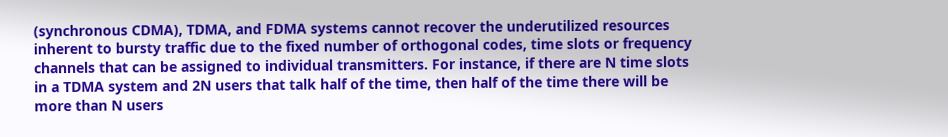(synchronous CDMA), TDMA, and FDMA systems cannot recover the underutilized resources inherent to bursty traffic due to the fixed number of orthogonal codes, time slots or frequency channels that can be assigned to individual transmitters. For instance, if there are N time slots in a TDMA system and 2N users that talk half of the time, then half of the time there will be more than N users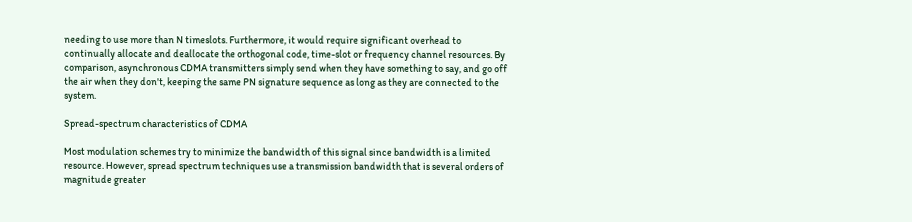needing to use more than N timeslots. Furthermore, it would require significant overhead to continually allocate and deallocate the orthogonal code, time-slot or frequency channel resources. By comparison, asynchronous CDMA transmitters simply send when they have something to say, and go off the air when they don't, keeping the same PN signature sequence as long as they are connected to the system.

Spread-spectrum characteristics of CDMA

Most modulation schemes try to minimize the bandwidth of this signal since bandwidth is a limited resource. However, spread spectrum techniques use a transmission bandwidth that is several orders of magnitude greater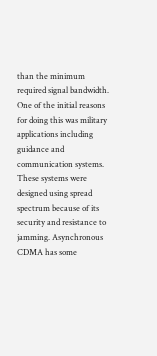than the minimum required signal bandwidth. One of the initial reasons for doing this was military applications including guidance and communication systems. These systems were designed using spread spectrum because of its security and resistance to jamming. Asynchronous CDMA has some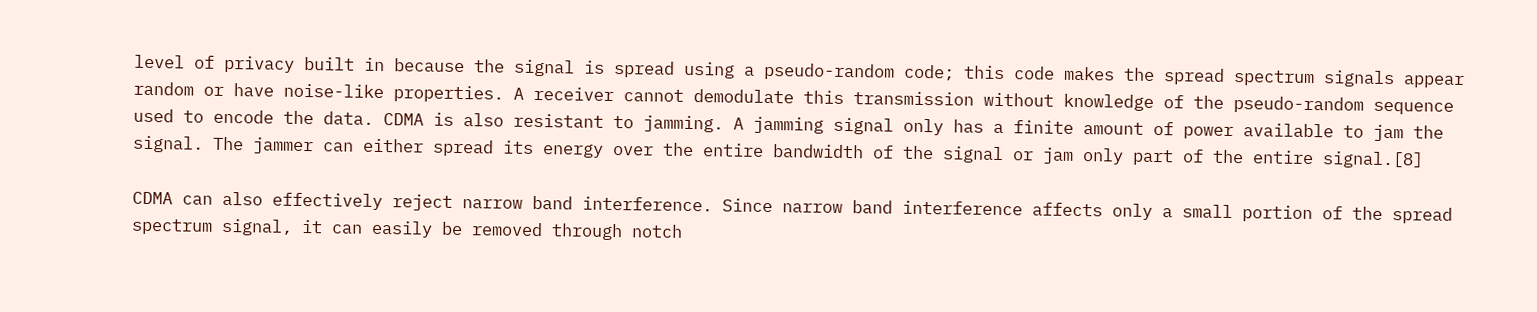level of privacy built in because the signal is spread using a pseudo-random code; this code makes the spread spectrum signals appear random or have noise-like properties. A receiver cannot demodulate this transmission without knowledge of the pseudo-random sequence used to encode the data. CDMA is also resistant to jamming. A jamming signal only has a finite amount of power available to jam the signal. The jammer can either spread its energy over the entire bandwidth of the signal or jam only part of the entire signal.[8]

CDMA can also effectively reject narrow band interference. Since narrow band interference affects only a small portion of the spread spectrum signal, it can easily be removed through notch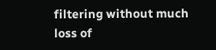filtering without much loss of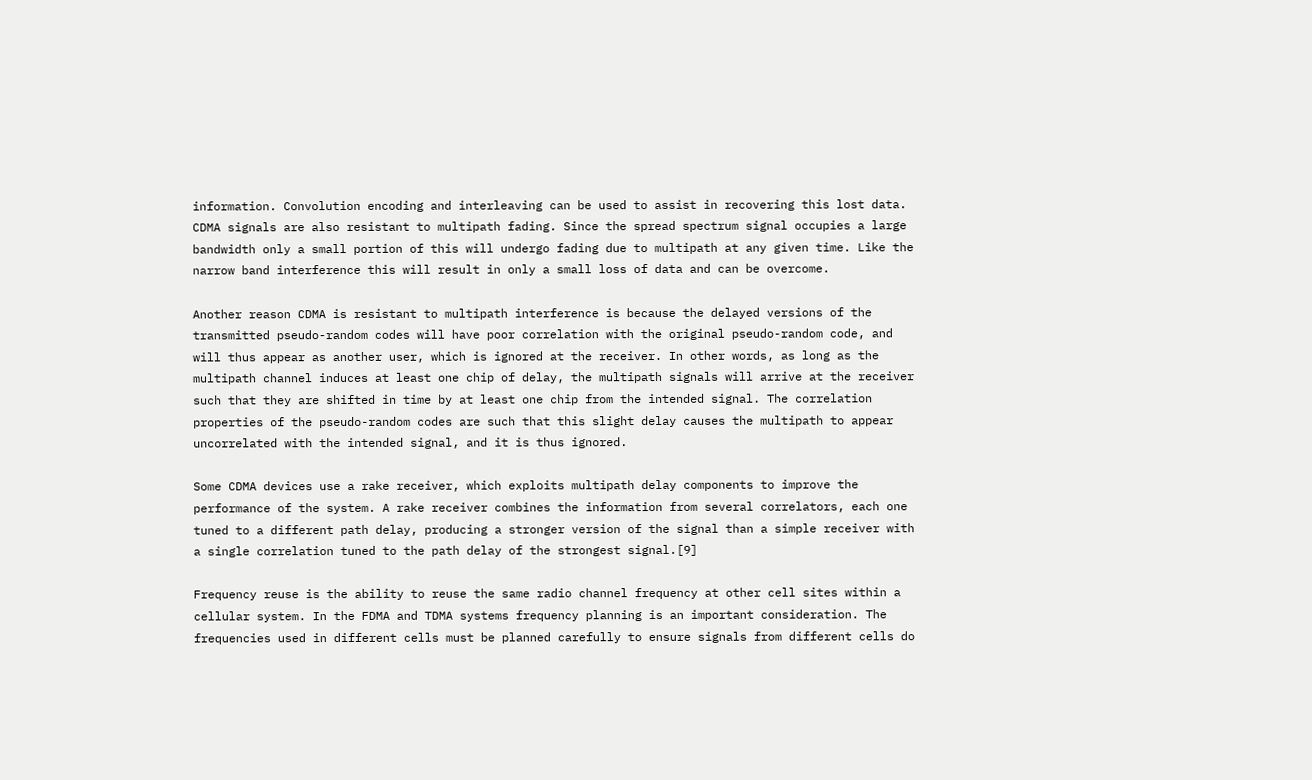information. Convolution encoding and interleaving can be used to assist in recovering this lost data. CDMA signals are also resistant to multipath fading. Since the spread spectrum signal occupies a large bandwidth only a small portion of this will undergo fading due to multipath at any given time. Like the narrow band interference this will result in only a small loss of data and can be overcome.

Another reason CDMA is resistant to multipath interference is because the delayed versions of the transmitted pseudo-random codes will have poor correlation with the original pseudo-random code, and will thus appear as another user, which is ignored at the receiver. In other words, as long as the multipath channel induces at least one chip of delay, the multipath signals will arrive at the receiver such that they are shifted in time by at least one chip from the intended signal. The correlation properties of the pseudo-random codes are such that this slight delay causes the multipath to appear uncorrelated with the intended signal, and it is thus ignored.

Some CDMA devices use a rake receiver, which exploits multipath delay components to improve the performance of the system. A rake receiver combines the information from several correlators, each one tuned to a different path delay, producing a stronger version of the signal than a simple receiver with a single correlation tuned to the path delay of the strongest signal.[9]

Frequency reuse is the ability to reuse the same radio channel frequency at other cell sites within a cellular system. In the FDMA and TDMA systems frequency planning is an important consideration. The frequencies used in different cells must be planned carefully to ensure signals from different cells do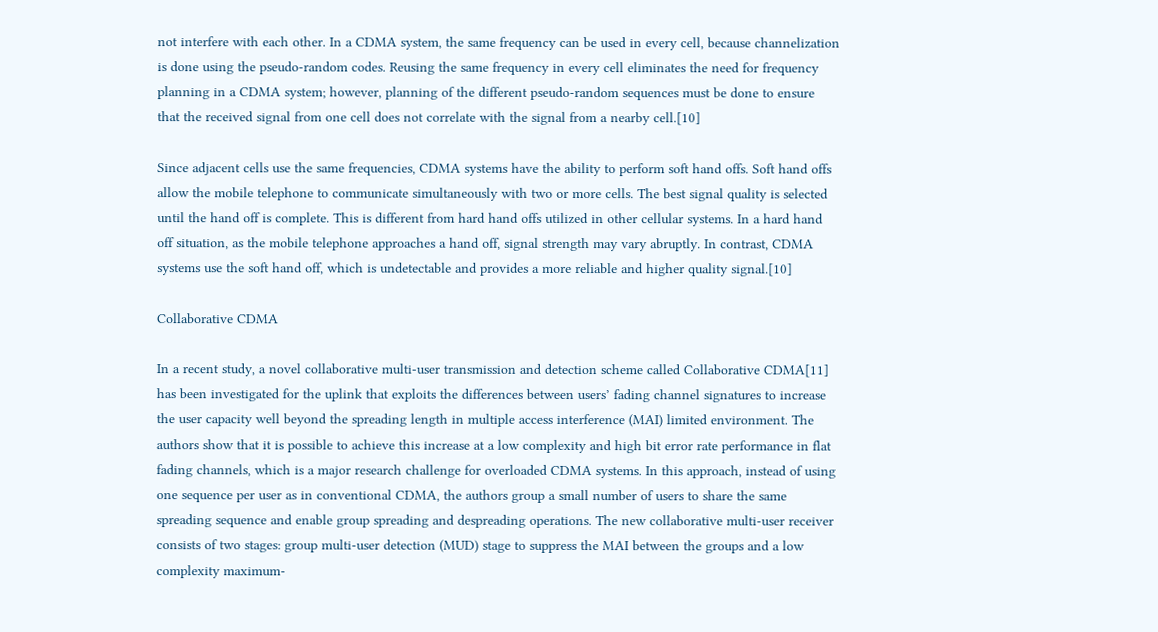not interfere with each other. In a CDMA system, the same frequency can be used in every cell, because channelization is done using the pseudo-random codes. Reusing the same frequency in every cell eliminates the need for frequency planning in a CDMA system; however, planning of the different pseudo-random sequences must be done to ensure that the received signal from one cell does not correlate with the signal from a nearby cell.[10]

Since adjacent cells use the same frequencies, CDMA systems have the ability to perform soft hand offs. Soft hand offs allow the mobile telephone to communicate simultaneously with two or more cells. The best signal quality is selected until the hand off is complete. This is different from hard hand offs utilized in other cellular systems. In a hard hand off situation, as the mobile telephone approaches a hand off, signal strength may vary abruptly. In contrast, CDMA systems use the soft hand off, which is undetectable and provides a more reliable and higher quality signal.[10]

Collaborative CDMA

In a recent study, a novel collaborative multi-user transmission and detection scheme called Collaborative CDMA[11] has been investigated for the uplink that exploits the differences between users’ fading channel signatures to increase the user capacity well beyond the spreading length in multiple access interference (MAI) limited environment. The authors show that it is possible to achieve this increase at a low complexity and high bit error rate performance in flat fading channels, which is a major research challenge for overloaded CDMA systems. In this approach, instead of using one sequence per user as in conventional CDMA, the authors group a small number of users to share the same spreading sequence and enable group spreading and despreading operations. The new collaborative multi-user receiver consists of two stages: group multi-user detection (MUD) stage to suppress the MAI between the groups and a low complexity maximum-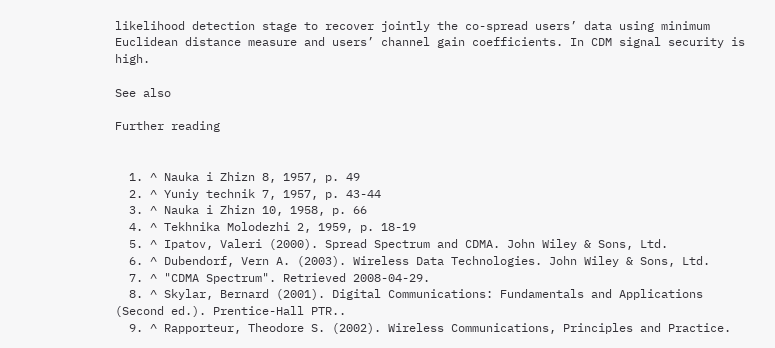likelihood detection stage to recover jointly the co-spread users’ data using minimum Euclidean distance measure and users’ channel gain coefficients. In CDM signal security is high.

See also

Further reading


  1. ^ Nauka i Zhizn 8, 1957, p. 49
  2. ^ Yuniy technik 7, 1957, p. 43-44
  3. ^ Nauka i Zhizn 10, 1958, p. 66
  4. ^ Tekhnika Molodezhi 2, 1959, p. 18-19
  5. ^ Ipatov, Valeri (2000). Spread Spectrum and CDMA. John Wiley & Sons, Ltd.
  6. ^ Dubendorf, Vern A. (2003). Wireless Data Technologies. John Wiley & Sons, Ltd.
  7. ^ "CDMA Spectrum". Retrieved 2008-04-29.
  8. ^ Skylar, Bernard (2001). Digital Communications: Fundamentals and Applications (Second ed.). Prentice-Hall PTR..
  9. ^ Rapporteur, Theodore S. (2002). Wireless Communications, Principles and Practice.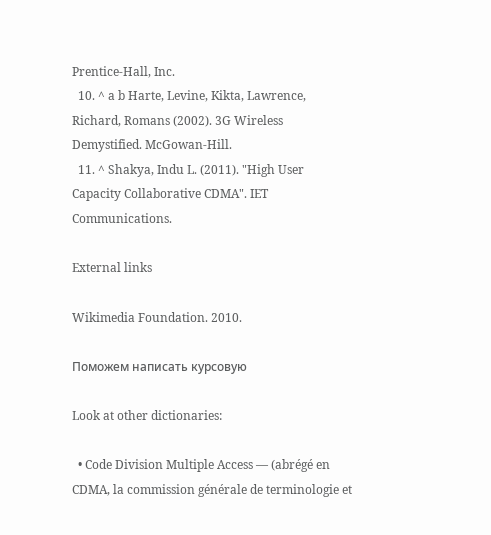Prentice-Hall, Inc.
  10. ^ a b Harte, Levine, Kikta, Lawrence, Richard, Romans (2002). 3G Wireless Demystified. McGowan-Hill.
  11. ^ Shakya, Indu L. (2011). "High User Capacity Collaborative CDMA". IET Communications.

External links

Wikimedia Foundation. 2010.

Поможем написать курсовую

Look at other dictionaries:

  • Code Division Multiple Access — (abrégé en CDMA, la commission générale de terminologie et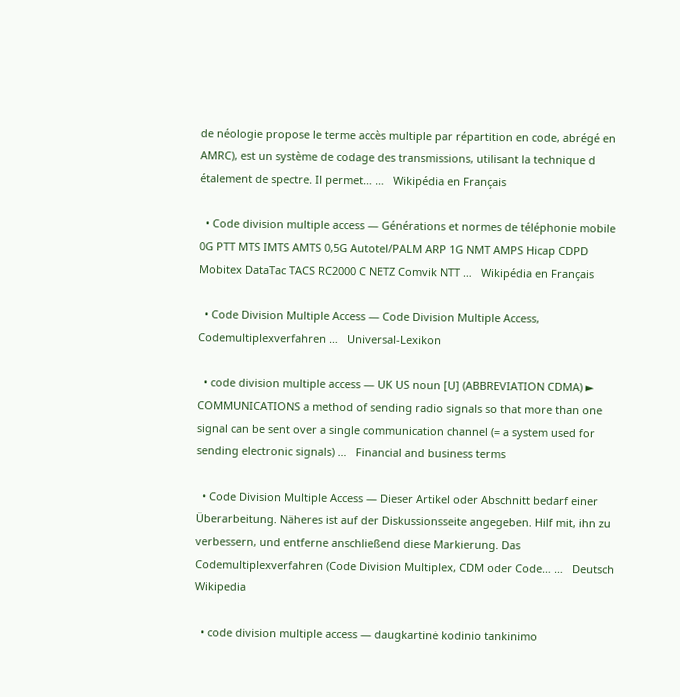de néologie propose le terme accès multiple par répartition en code, abrégé en AMRC), est un système de codage des transmissions, utilisant la technique d étalement de spectre. Il permet… …   Wikipédia en Français

  • Code division multiple access — Générations et normes de téléphonie mobile 0G PTT MTS IMTS AMTS 0,5G Autotel/PALM ARP 1G NMT AMPS Hicap CDPD Mobitex DataTac TACS RC2000 C NETZ Comvik NTT …   Wikipédia en Français

  • Code Division Multiple Access — Code Division Multiple Access,   Codemultiplexverfahren …   Universal-Lexikon

  • code division multiple access — UK US noun [U] (ABBREVIATION CDMA) ► COMMUNICATIONS a method of sending radio signals so that more than one signal can be sent over a single communication channel (= a system used for sending electronic signals) …   Financial and business terms

  • Code Division Multiple Access — Dieser Artikel oder Abschnitt bedarf einer Überarbeitung. Näheres ist auf der Diskussionsseite angegeben. Hilf mit, ihn zu verbessern, und entferne anschließend diese Markierung. Das Codemultiplexverfahren (Code Division Multiplex, CDM oder Code… …   Deutsch Wikipedia

  • code division multiple access — daugkartinė kodinio tankinimo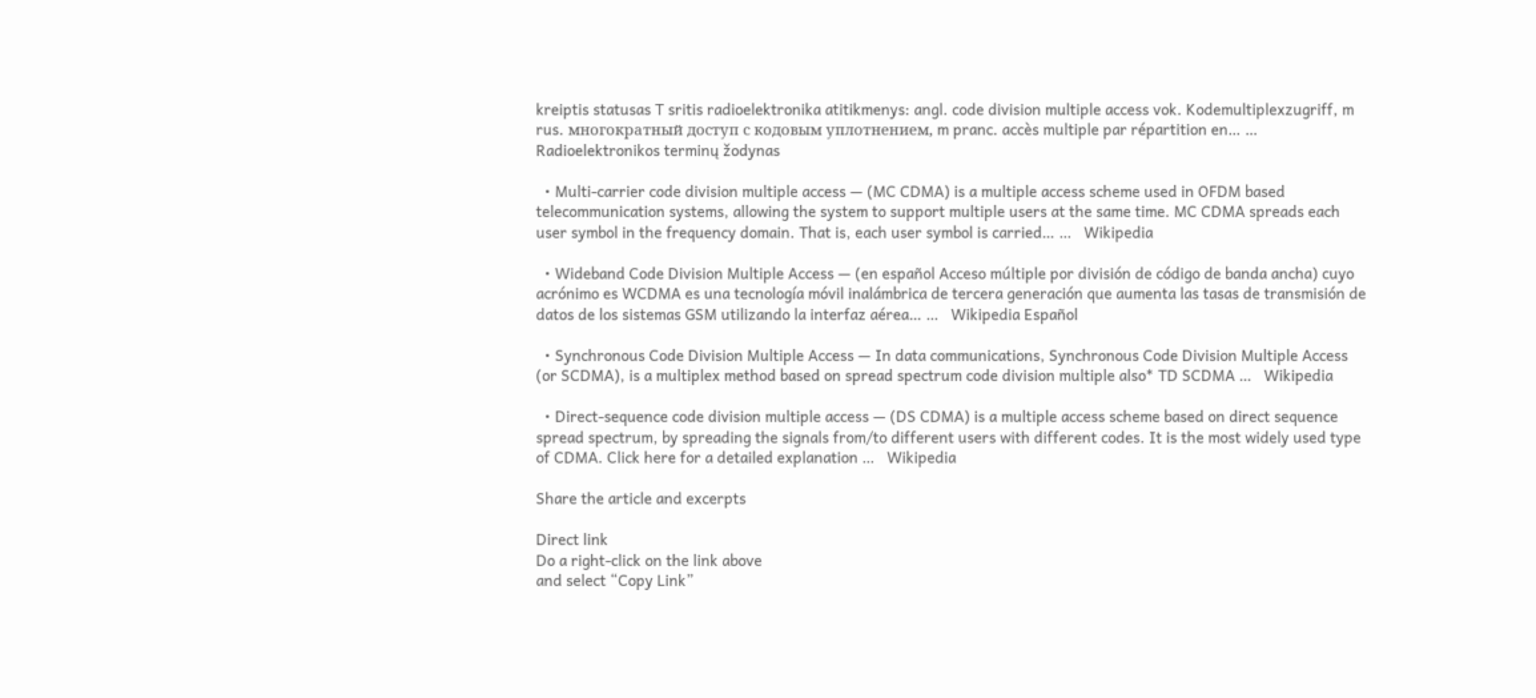kreiptis statusas T sritis radioelektronika atitikmenys: angl. code division multiple access vok. Kodemultiplexzugriff, m rus. многократный доступ с кодовым уплотнением, m pranc. accès multiple par répartition en… …   Radioelektronikos terminų žodynas

  • Multi-carrier code division multiple access — (MC CDMA) is a multiple access scheme used in OFDM based telecommunication systems, allowing the system to support multiple users at the same time. MC CDMA spreads each user symbol in the frequency domain. That is, each user symbol is carried… …   Wikipedia

  • Wideband Code Division Multiple Access — (en español Acceso múltiple por división de código de banda ancha) cuyo acrónimo es WCDMA es una tecnología móvil inalámbrica de tercera generación que aumenta las tasas de transmisión de datos de los sistemas GSM utilizando la interfaz aérea… …   Wikipedia Español

  • Synchronous Code Division Multiple Access — In data communications, Synchronous Code Division Multiple Access (or SCDMA), is a multiplex method based on spread spectrum code division multiple also* TD SCDMA …   Wikipedia

  • Direct-sequence code division multiple access — (DS CDMA) is a multiple access scheme based on direct sequence spread spectrum, by spreading the signals from/to different users with different codes. It is the most widely used type of CDMA. Click here for a detailed explanation …   Wikipedia

Share the article and excerpts

Direct link
Do a right-click on the link above
and select “Copy Link”